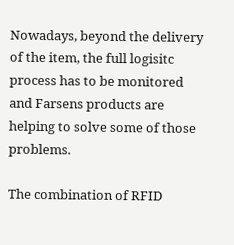Nowadays, beyond the delivery of the item, the full logisitc process has to be monitored and Farsens products are helping to solve some of those problems.

The combination of RFID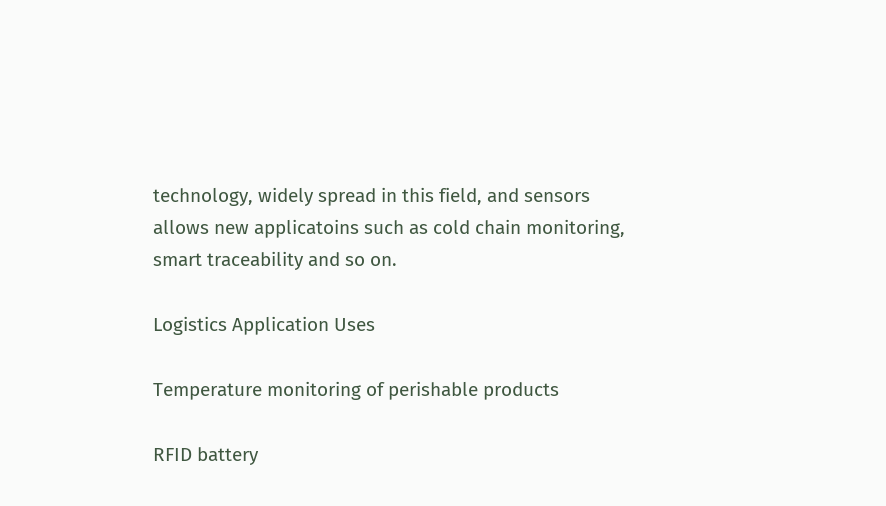technology, widely spread in this field, and sensors allows new applicatoins such as cold chain monitoring, smart traceability and so on.

Logistics Application Uses

Temperature monitoring of perishable products

RFID battery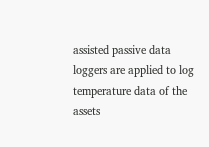assisted passive data loggers are applied to log temperature data of the assets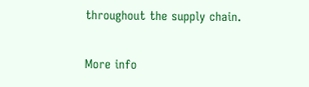throughout the supply chain.

More info